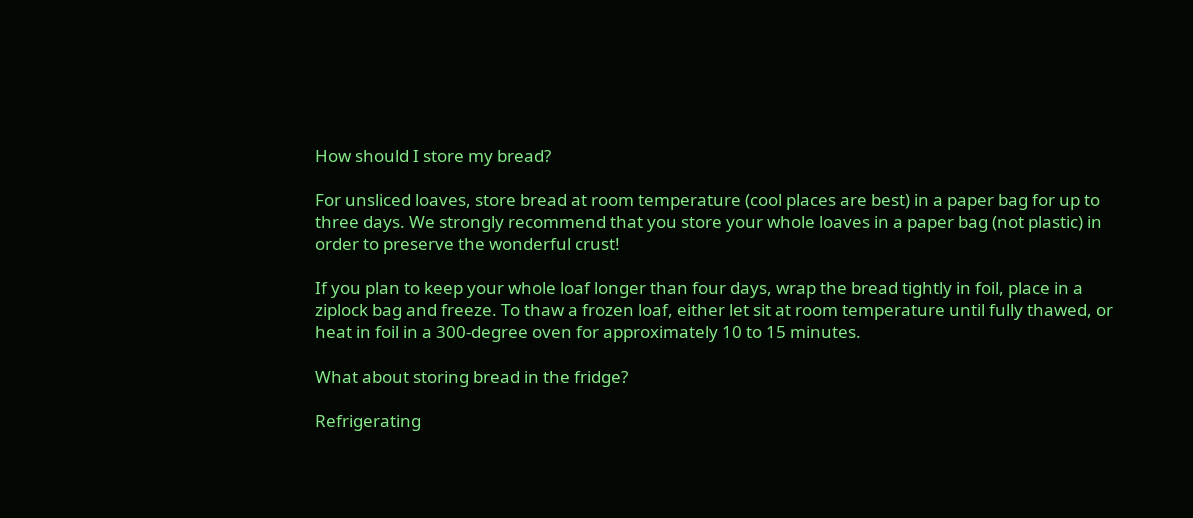How should I store my bread?

For unsliced loaves, store bread at room temperature (cool places are best) in a paper bag for up to three days. We strongly recommend that you store your whole loaves in a paper bag (not plastic) in order to preserve the wonderful crust!

If you plan to keep your whole loaf longer than four days, wrap the bread tightly in foil, place in a ziplock bag and freeze. To thaw a frozen loaf, either let sit at room temperature until fully thawed, or heat in foil in a 300-degree oven for approximately 10 to 15 minutes.

What about storing bread in the fridge?

Refrigerating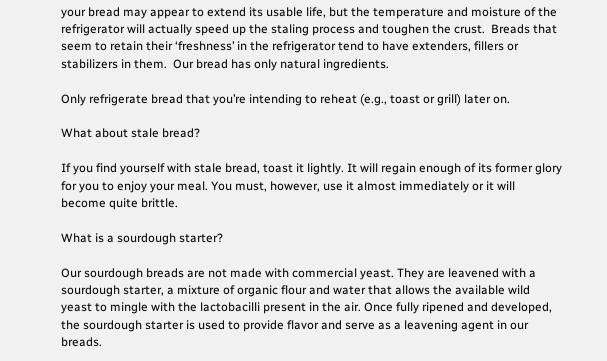your bread may appear to extend its usable life, but the temperature and moisture of the refrigerator will actually speed up the staling process and toughen the crust.  Breads that seem to retain their ‘freshness’ in the refrigerator tend to have extenders, fillers or stabilizers in them.  Our bread has only natural ingredients.

Only refrigerate bread that you’re intending to reheat (e.g., toast or grill) later on.

What about stale bread?

If you find yourself with stale bread, toast it lightly. It will regain enough of its former glory for you to enjoy your meal. You must, however, use it almost immediately or it will become quite brittle.

What is a sourdough starter?

Our sourdough breads are not made with commercial yeast. They are leavened with a sourdough starter, a mixture of organic flour and water that allows the available wild yeast to mingle with the lactobacilli present in the air. Once fully ripened and developed, the sourdough starter is used to provide flavor and serve as a leavening agent in our breads.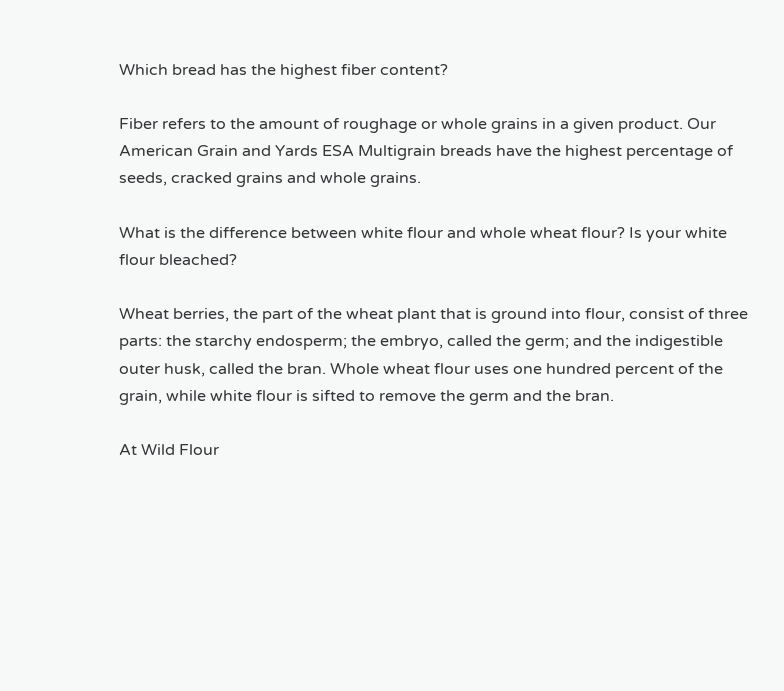Which bread has the highest fiber content?

Fiber refers to the amount of roughage or whole grains in a given product. Our American Grain and Yards ESA Multigrain breads have the highest percentage of seeds, cracked grains and whole grains.

What is the difference between white flour and whole wheat flour? Is your white flour bleached?

Wheat berries, the part of the wheat plant that is ground into flour, consist of three parts: the starchy endosperm; the embryo, called the germ; and the indigestible outer husk, called the bran. Whole wheat flour uses one hundred percent of the grain, while white flour is sifted to remove the germ and the bran.

At Wild Flour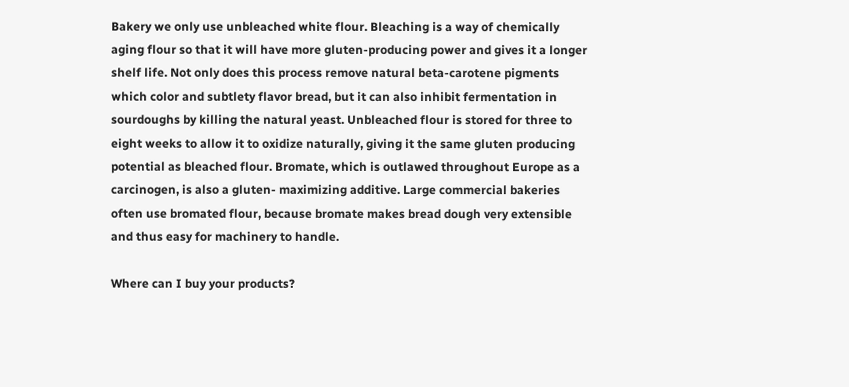Bakery we only use unbleached white flour. Bleaching is a way of chemically aging flour so that it will have more gluten-producing power and gives it a longer shelf life. Not only does this process remove natural beta-carotene pigments which color and subtlety flavor bread, but it can also inhibit fermentation in sourdoughs by killing the natural yeast. Unbleached flour is stored for three to eight weeks to allow it to oxidize naturally, giving it the same gluten producing potential as bleached flour. Bromate, which is outlawed throughout Europe as a carcinogen, is also a gluten- maximizing additive. Large commercial bakeries often use bromated flour, because bromate makes bread dough very extensible and thus easy for machinery to handle.

Where can I buy your products?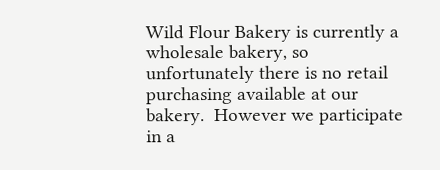Wild Flour Bakery is currently a wholesale bakery, so unfortunately there is no retail purchasing available at our bakery.  However we participate in a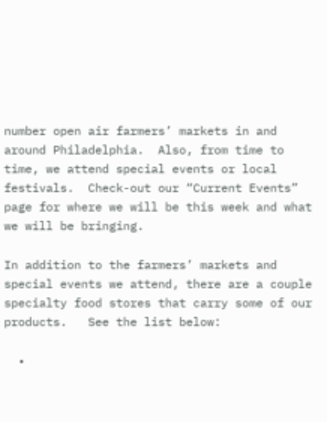number open air farmers’ markets in and around Philadelphia.  Also, from time to time, we attend special events or local festivals.  Check-out our “Current Events” page for where we will be this week and what we will be bringing.

In addition to the farmers’ markets and special events we attend, there are a couple specialty food stores that carry some of our products.   See the list below:

  •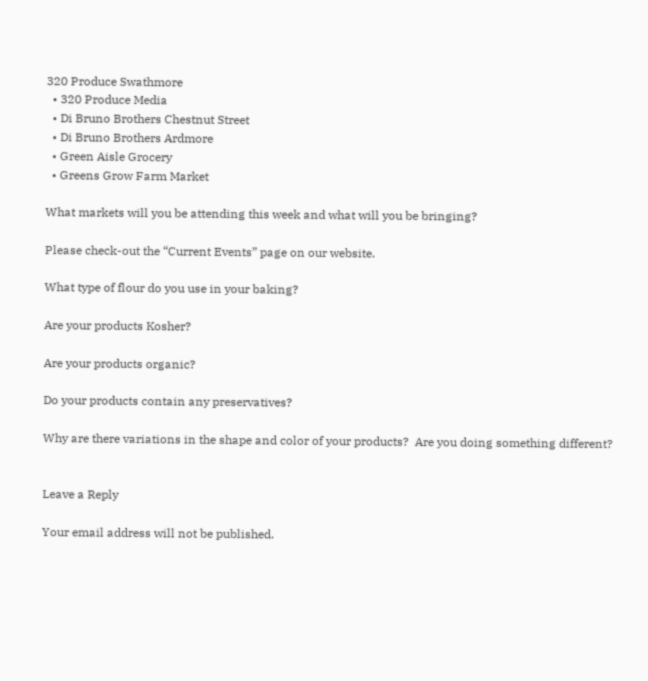320 Produce Swathmore
  • 320 Produce Media
  • Di Bruno Brothers Chestnut Street
  • Di Bruno Brothers Ardmore
  • Green Aisle Grocery
  • Greens Grow Farm Market

What markets will you be attending this week and what will you be bringing?

Please check-out the “Current Events” page on our website.

What type of flour do you use in your baking?

Are your products Kosher?

Are your products organic?

Do your products contain any preservatives?

Why are there variations in the shape and color of your products?  Are you doing something different?


Leave a Reply

Your email address will not be published.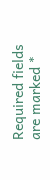Required fields are marked *